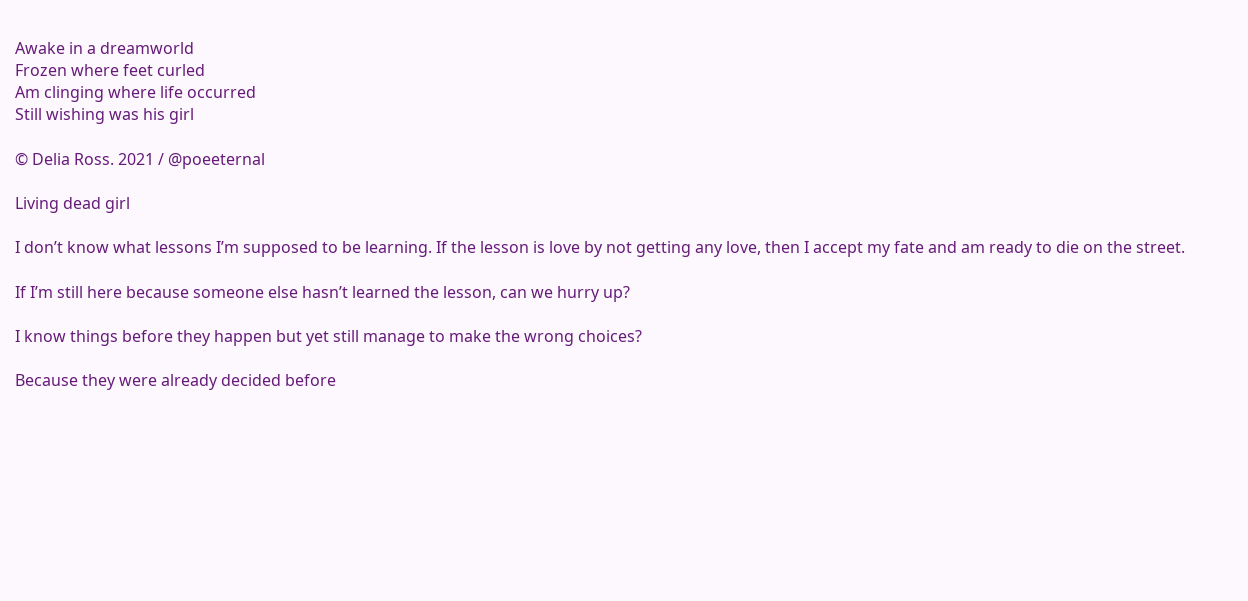Awake in a dreamworld
Frozen where feet curled
Am clinging where life occurred
Still wishing was his girl

© Delia Ross. 2021 / @poeeternal

Living dead girl

I don’t know what lessons I’m supposed to be learning. If the lesson is love by not getting any love, then I accept my fate and am ready to die on the street.

If I’m still here because someone else hasn’t learned the lesson, can we hurry up?

I know things before they happen but yet still manage to make the wrong choices?

Because they were already decided before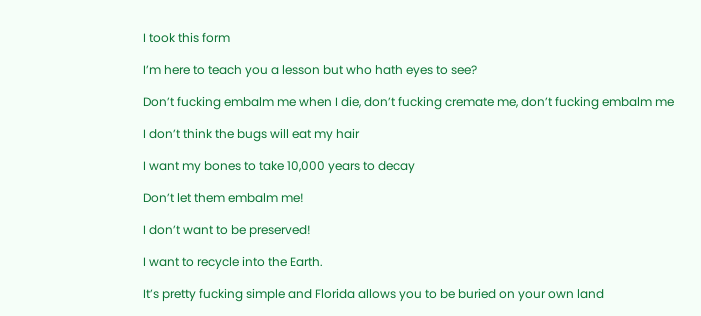I took this form

I’m here to teach you a lesson but who hath eyes to see?

Don’t fucking embalm me when I die, don’t fucking cremate me, don’t fucking embalm me

I don’t think the bugs will eat my hair

I want my bones to take 10,000 years to decay

Don’t let them embalm me!

I don’t want to be preserved!

I want to recycle into the Earth.

It’s pretty fucking simple and Florida allows you to be buried on your own land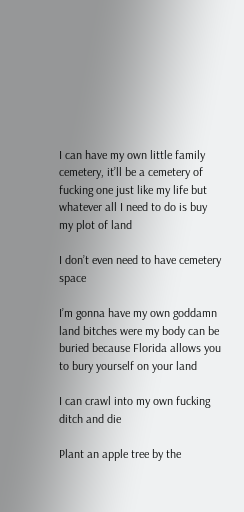I can have my own little family cemetery, it’ll be a cemetery of fucking one just like my life but whatever all I need to do is buy my plot of land

I don’t even need to have cemetery space

I’m gonna have my own goddamn land bitches were my body can be buried because Florida allows you to bury yourself on your land

I can crawl into my own fucking ditch and die

Plant an apple tree by the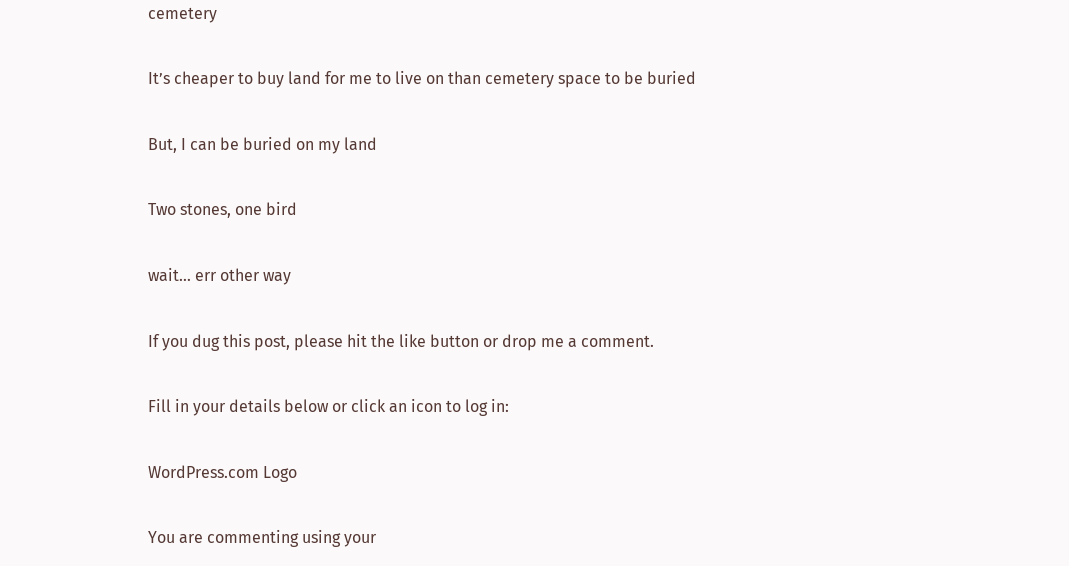cemetery

It’s cheaper to buy land for me to live on than cemetery space to be buried

But, I can be buried on my land

Two stones, one bird

wait… err other way

If you dug this post, please hit the like button or drop me a comment.

Fill in your details below or click an icon to log in:

WordPress.com Logo

You are commenting using your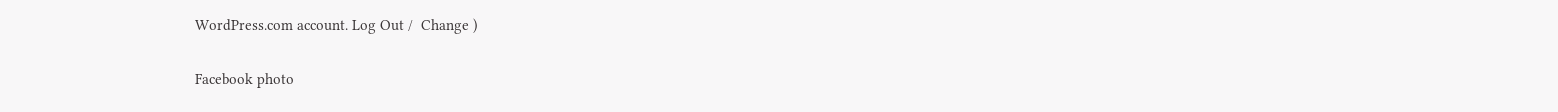WordPress.com account. Log Out /  Change )

Facebook photo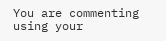You are commenting using your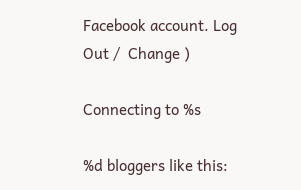Facebook account. Log Out /  Change )

Connecting to %s

%d bloggers like this: